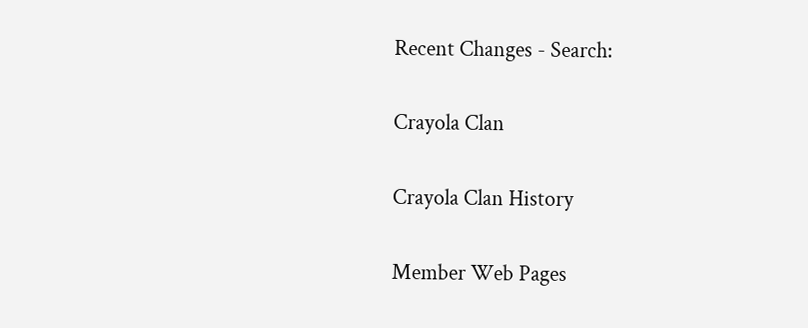Recent Changes - Search:

Crayola Clan

Crayola Clan History

Member Web Pages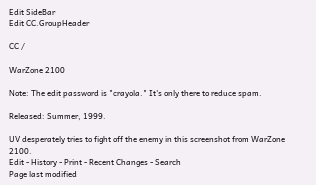Edit SideBar
Edit CC.GroupHeader

CC /

WarZone 2100

Note: The edit password is "crayola." It's only there to reduce spam.

Released: Summer, 1999.

UV desperately tries to fight off the enemy in this screenshot from WarZone 2100.
Edit - History - Print - Recent Changes - Search
Page last modified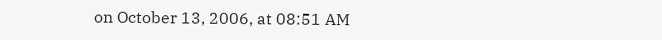on October 13, 2006, at 08:51 AM